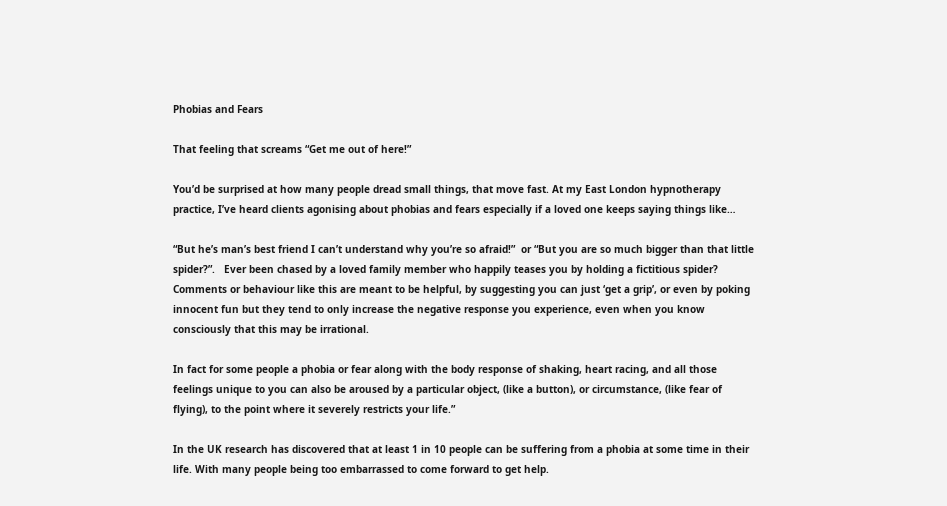Phobias and Fears

That feeling that screams “Get me out of here!”

You’d be surprised at how many people dread small things, that move fast. At my East London hypnotherapy practice, I’ve heard clients agonising about phobias and fears especially if a loved one keeps saying things like…

“But he’s man’s best friend I can’t understand why you’re so afraid!”  or “But you are so much bigger than that little spider?”.   Ever been chased by a loved family member who happily teases you by holding a fictitious spider?  Comments or behaviour like this are meant to be helpful, by suggesting you can just ‘get a grip’, or even by poking innocent fun but they tend to only increase the negative response you experience, even when you know consciously that this may be irrational.

In fact for some people a phobia or fear along with the body response of shaking, heart racing, and all those feelings unique to you can also be aroused by a particular object, (like a button), or circumstance, (like fear of flying), to the point where it severely restricts your life.”

In the UK research has discovered that at least 1 in 10 people can be suffering from a phobia at some time in their life. With many people being too embarrassed to come forward to get help.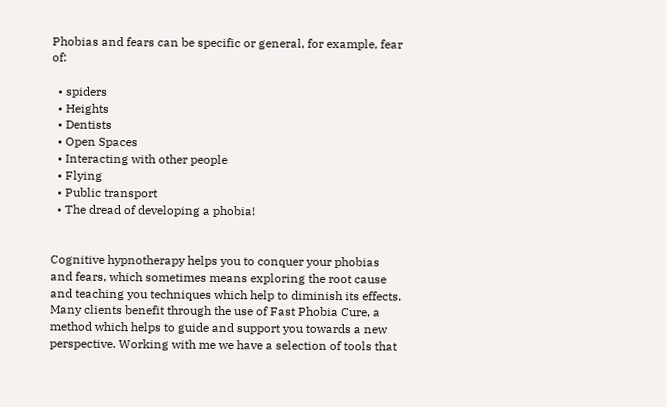Phobias and fears can be specific or general, for example, fear of:

  • spiders
  • Heights
  • Dentists
  • Open Spaces
  • Interacting with other people
  • Flying
  • Public transport
  • The dread of developing a phobia!


Cognitive hypnotherapy helps you to conquer your phobias and fears, which sometimes means exploring the root cause and teaching you techniques which help to diminish its effects.  Many clients benefit through the use of Fast Phobia Cure, a method which helps to guide and support you towards a new perspective. Working with me we have a selection of tools that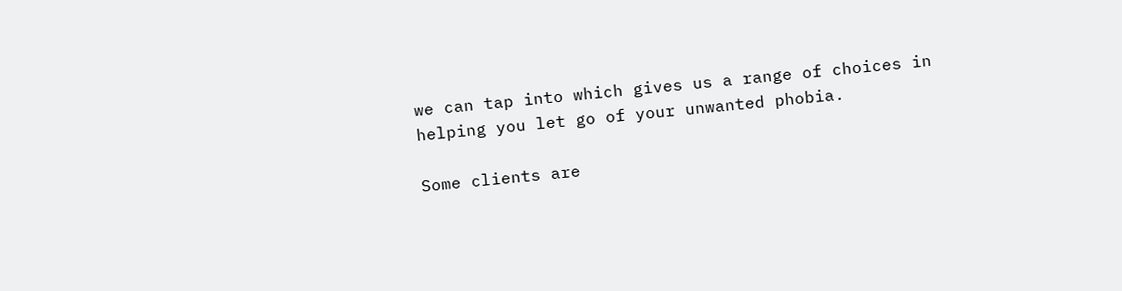we can tap into which gives us a range of choices in helping you let go of your unwanted phobia.

Some clients are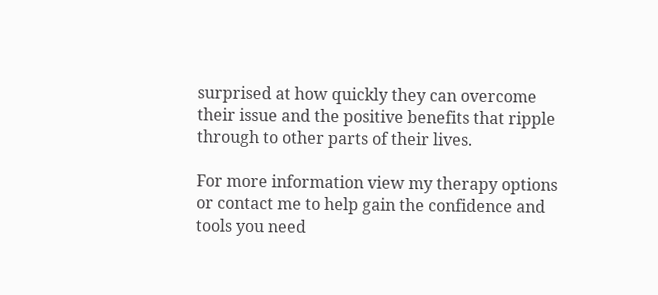surprised at how quickly they can overcome their issue and the positive benefits that ripple through to other parts of their lives.

For more information view my therapy options or contact me to help gain the confidence and tools you need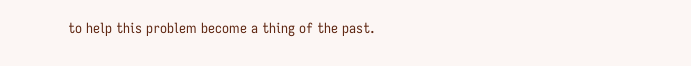to help this problem become a thing of the past.